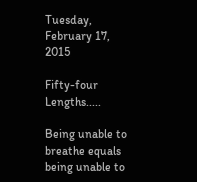Tuesday, February 17, 2015

Fifty-four Lengths.....

Being unable to breathe equals being unable to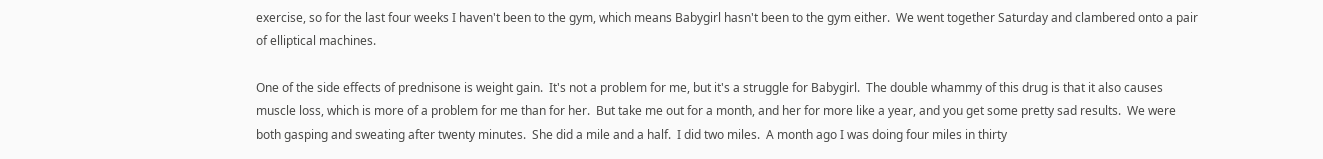exercise, so for the last four weeks I haven't been to the gym, which means Babygirl hasn't been to the gym either.  We went together Saturday and clambered onto a pair of elliptical machines.

One of the side effects of prednisone is weight gain.  It's not a problem for me, but it's a struggle for Babygirl.  The double whammy of this drug is that it also causes muscle loss, which is more of a problem for me than for her.  But take me out for a month, and her for more like a year, and you get some pretty sad results.  We were both gasping and sweating after twenty minutes.  She did a mile and a half.  I did two miles.  A month ago I was doing four miles in thirty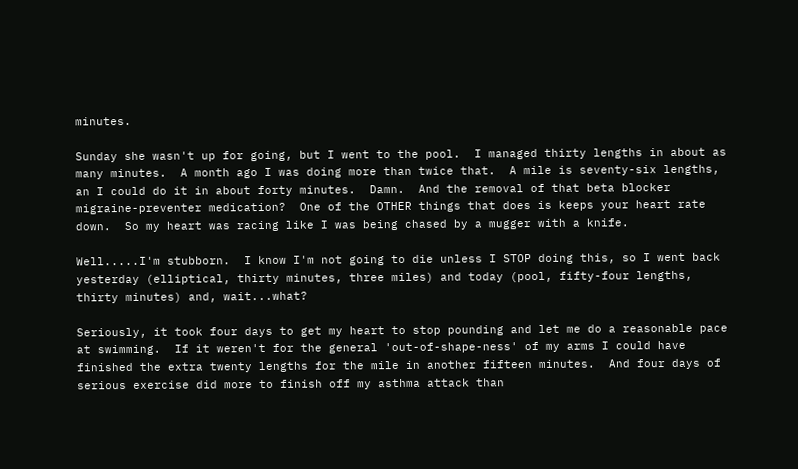minutes.

Sunday she wasn't up for going, but I went to the pool.  I managed thirty lengths in about as many minutes.  A month ago I was doing more than twice that.  A mile is seventy-six lengths, an I could do it in about forty minutes.  Damn.  And the removal of that beta blocker migraine-preventer medication?  One of the OTHER things that does is keeps your heart rate down.  So my heart was racing like I was being chased by a mugger with a knife.

Well.....I'm stubborn.  I know I'm not going to die unless I STOP doing this, so I went back yesterday (elliptical, thirty minutes, three miles) and today (pool, fifty-four lengths, thirty minutes) and, wait...what?

Seriously, it took four days to get my heart to stop pounding and let me do a reasonable pace at swimming.  If it weren't for the general 'out-of-shape-ness' of my arms I could have finished the extra twenty lengths for the mile in another fifteen minutes.  And four days of serious exercise did more to finish off my asthma attack than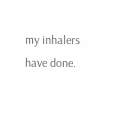my inhalers have done.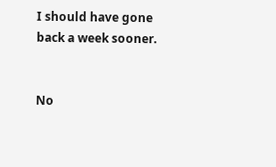I should have gone back a week sooner.


No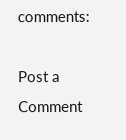comments:

Post a Comment